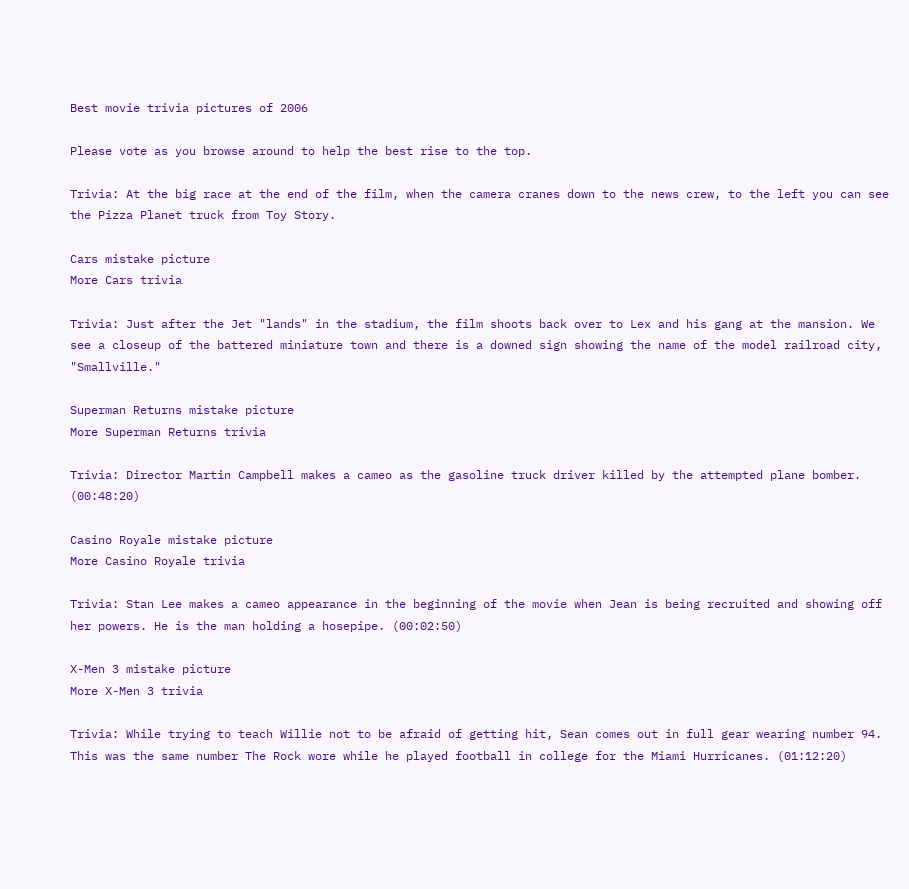Best movie trivia pictures of 2006

Please vote as you browse around to help the best rise to the top.

Trivia: At the big race at the end of the film, when the camera cranes down to the news crew, to the left you can see the Pizza Planet truck from Toy Story.

Cars mistake picture
More Cars trivia

Trivia: Just after the Jet "lands" in the stadium, the film shoots back over to Lex and his gang at the mansion. We see a closeup of the battered miniature town and there is a downed sign showing the name of the model railroad city, "Smallville."

Superman Returns mistake picture
More Superman Returns trivia

Trivia: Director Martin Campbell makes a cameo as the gasoline truck driver killed by the attempted plane bomber. (00:48:20)

Casino Royale mistake picture
More Casino Royale trivia

Trivia: Stan Lee makes a cameo appearance in the beginning of the movie when Jean is being recruited and showing off her powers. He is the man holding a hosepipe. (00:02:50)

X-Men 3 mistake picture
More X-Men 3 trivia

Trivia: While trying to teach Willie not to be afraid of getting hit, Sean comes out in full gear wearing number 94. This was the same number The Rock wore while he played football in college for the Miami Hurricanes. (01:12:20)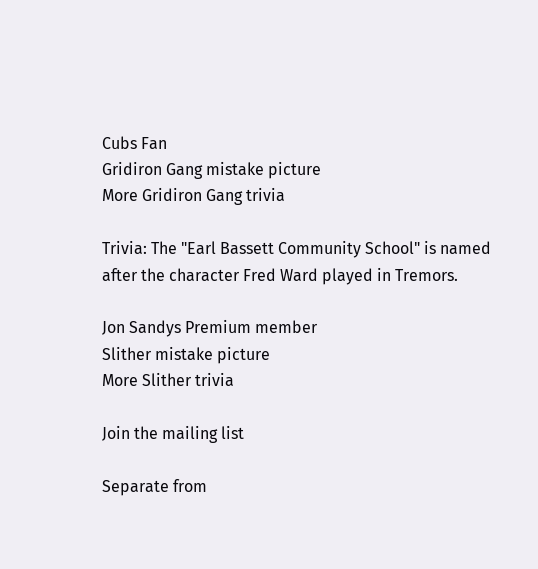Cubs Fan
Gridiron Gang mistake picture
More Gridiron Gang trivia

Trivia: The "Earl Bassett Community School" is named after the character Fred Ward played in Tremors.

Jon Sandys Premium member
Slither mistake picture
More Slither trivia

Join the mailing list

Separate from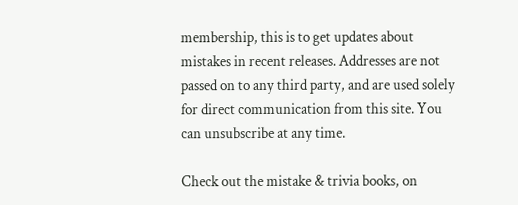membership, this is to get updates about mistakes in recent releases. Addresses are not passed on to any third party, and are used solely for direct communication from this site. You can unsubscribe at any time.

Check out the mistake & trivia books, on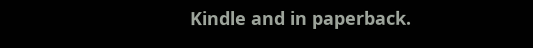Kindle and in paperback.